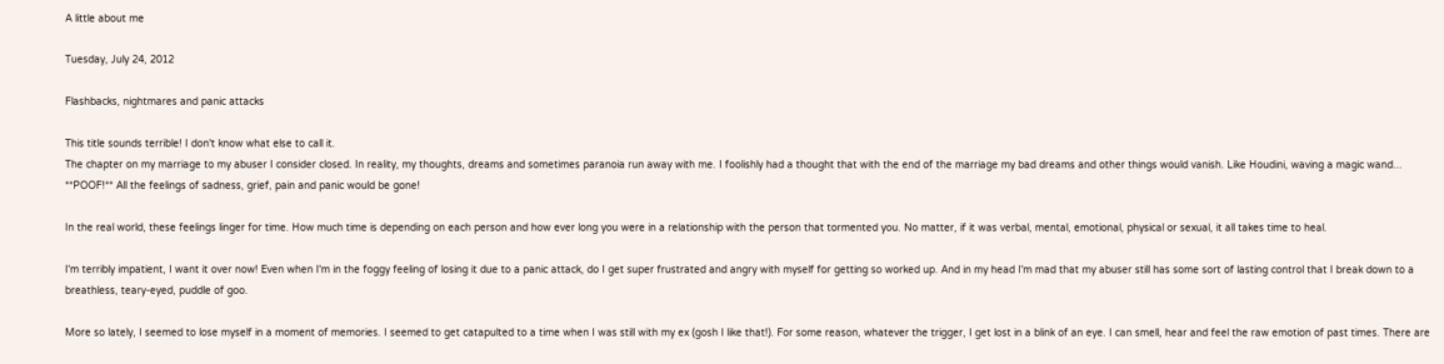A little about me

Tuesday, July 24, 2012

Flashbacks, nightmares and panic attacks

This title sounds terrible! I don't know what else to call it.
The chapter on my marriage to my abuser I consider closed. In reality, my thoughts, dreams and sometimes paranoia run away with me. I foolishly had a thought that with the end of the marriage my bad dreams and other things would vanish. Like Houdini, waving a magic wand... **POOF!** All the feelings of sadness, grief, pain and panic would be gone!

In the real world, these feelings linger for time. How much time is depending on each person and how ever long you were in a relationship with the person that tormented you. No matter, if it was verbal, mental, emotional, physical or sexual, it all takes time to heal.

I'm terribly impatient, I want it over now! Even when I'm in the foggy feeling of losing it due to a panic attack, do I get super frustrated and angry with myself for getting so worked up. And in my head I'm mad that my abuser still has some sort of lasting control that I break down to a breathless, teary-eyed, puddle of goo.

More so lately, I seemed to lose myself in a moment of memories. I seemed to get catapulted to a time when I was still with my ex (gosh I like that!). For some reason, whatever the trigger, I get lost in a blink of an eye. I can smell, hear and feel the raw emotion of past times. There are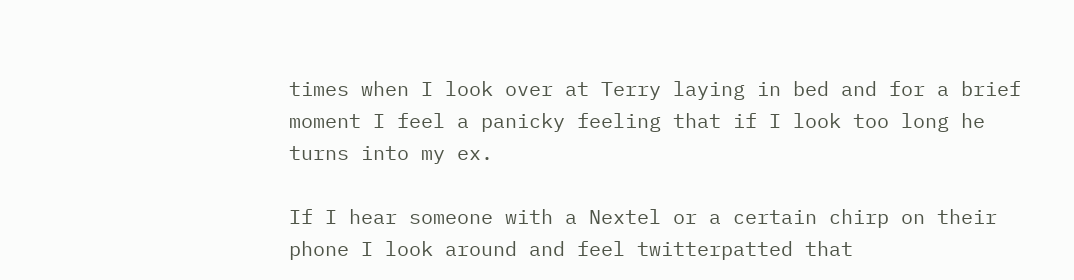times when I look over at Terry laying in bed and for a brief moment I feel a panicky feeling that if I look too long he turns into my ex.

If I hear someone with a Nextel or a certain chirp on their phone I look around and feel twitterpatted that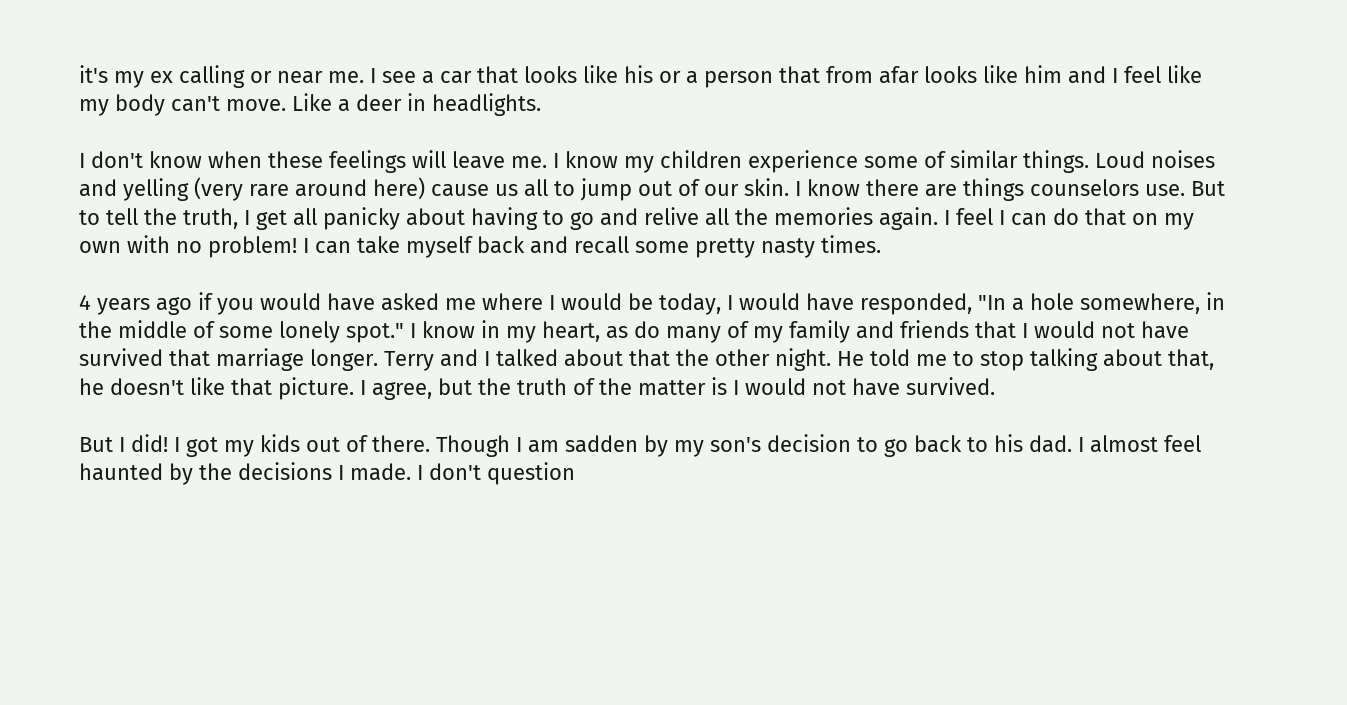it's my ex calling or near me. I see a car that looks like his or a person that from afar looks like him and I feel like my body can't move. Like a deer in headlights.

I don't know when these feelings will leave me. I know my children experience some of similar things. Loud noises and yelling (very rare around here) cause us all to jump out of our skin. I know there are things counselors use. But to tell the truth, I get all panicky about having to go and relive all the memories again. I feel I can do that on my own with no problem! I can take myself back and recall some pretty nasty times.

4 years ago if you would have asked me where I would be today, I would have responded, "In a hole somewhere, in the middle of some lonely spot." I know in my heart, as do many of my family and friends that I would not have survived that marriage longer. Terry and I talked about that the other night. He told me to stop talking about that, he doesn't like that picture. I agree, but the truth of the matter is I would not have survived.

But I did! I got my kids out of there. Though I am sadden by my son's decision to go back to his dad. I almost feel haunted by the decisions I made. I don't question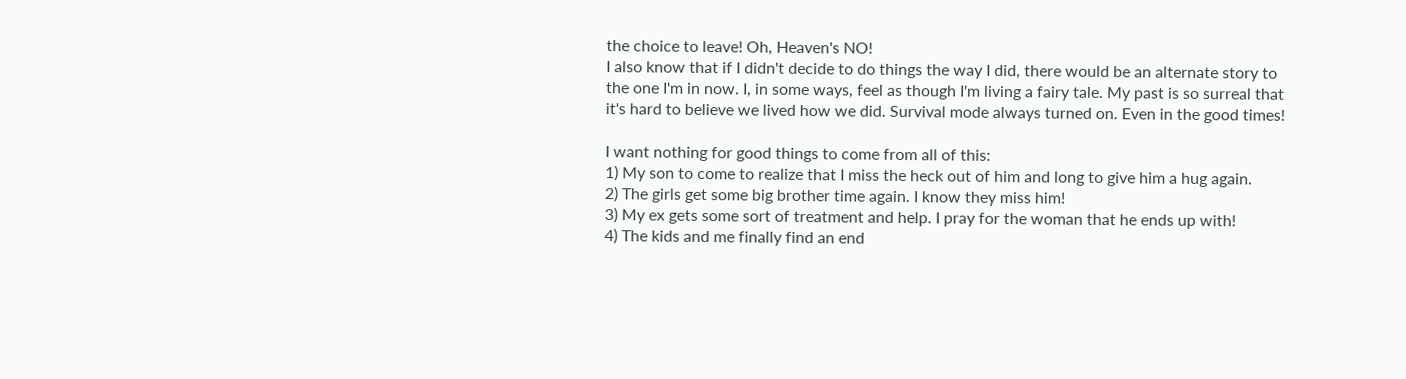the choice to leave! Oh, Heaven's NO!
I also know that if I didn't decide to do things the way I did, there would be an alternate story to the one I'm in now. I, in some ways, feel as though I'm living a fairy tale. My past is so surreal that it's hard to believe we lived how we did. Survival mode always turned on. Even in the good times!

I want nothing for good things to come from all of this:
1) My son to come to realize that I miss the heck out of him and long to give him a hug again.
2) The girls get some big brother time again. I know they miss him!
3) My ex gets some sort of treatment and help. I pray for the woman that he ends up with!
4) The kids and me finally find an end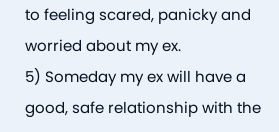to feeling scared, panicky and worried about my ex.
5) Someday my ex will have a good, safe relationship with the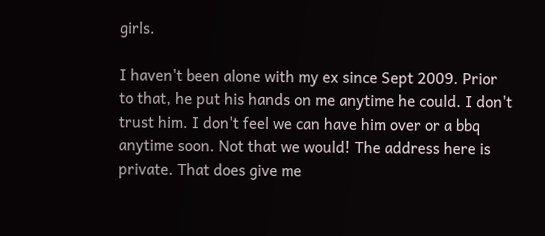girls.

I haven't been alone with my ex since Sept 2009. Prior to that, he put his hands on me anytime he could. I don't trust him. I don't feel we can have him over or a bbq anytime soon. Not that we would! The address here is private. That does give me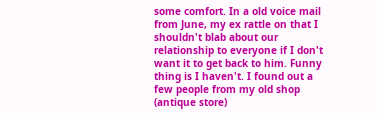some comfort. In a old voice mail from June, my ex rattle on that I shouldn't blab about our relationship to everyone if I don't want it to get back to him. Funny thing is I haven't. I found out a few people from my old shop (antique store)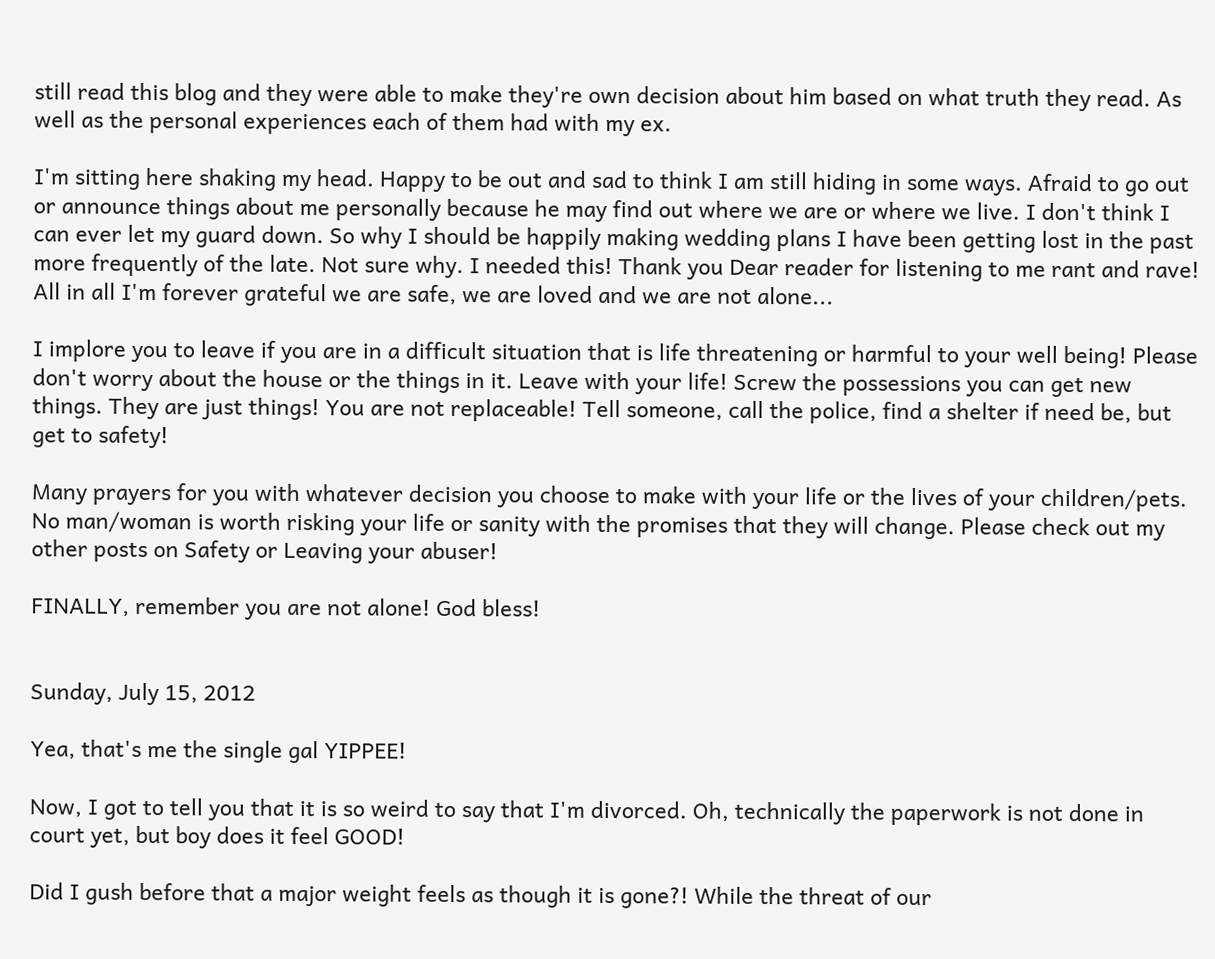still read this blog and they were able to make they're own decision about him based on what truth they read. As well as the personal experiences each of them had with my ex.

I'm sitting here shaking my head. Happy to be out and sad to think I am still hiding in some ways. Afraid to go out or announce things about me personally because he may find out where we are or where we live. I don't think I can ever let my guard down. So why I should be happily making wedding plans I have been getting lost in the past more frequently of the late. Not sure why. I needed this! Thank you Dear reader for listening to me rant and rave! All in all I'm forever grateful we are safe, we are loved and we are not alone...

I implore you to leave if you are in a difficult situation that is life threatening or harmful to your well being! Please don't worry about the house or the things in it. Leave with your life! Screw the possessions you can get new things. They are just things! You are not replaceable! Tell someone, call the police, find a shelter if need be, but get to safety!

Many prayers for you with whatever decision you choose to make with your life or the lives of your children/pets. No man/woman is worth risking your life or sanity with the promises that they will change. Please check out my other posts on Safety or Leaving your abuser!

FINALLY, remember you are not alone! God bless!


Sunday, July 15, 2012

Yea, that's me the single gal YIPPEE!

Now, I got to tell you that it is so weird to say that I'm divorced. Oh, technically the paperwork is not done in court yet, but boy does it feel GOOD!

Did I gush before that a major weight feels as though it is gone?! While the threat of our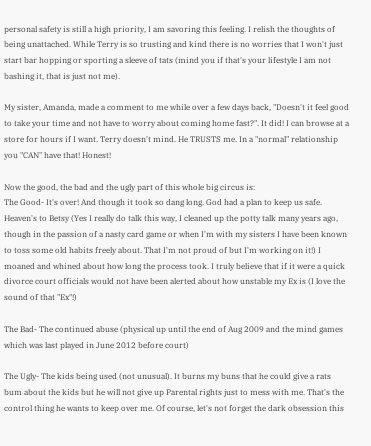personal safety is still a high priority, I am savoring this feeling. I relish the thoughts of being unattached. While Terry is so trusting and kind there is no worries that I won't just start bar hopping or sporting a sleeve of tats (mind you if that's your lifestyle I am not bashing it, that is just not me).

My sister, Amanda, made a comment to me while over a few days back, "Doesn't it feel good to take your time and not have to worry about coming home fast?". It did! I can browse at a store for hours if I want. Terry doesn't mind. He TRUSTS me. In a "normal" relationship you "CAN" have that! Honest!

Now the good, the bad and the ugly part of this whole big circus is:
The Good- It's over! And though it took so dang long. God had a plan to keep us safe. Heaven's to Betsy (Yes I really do talk this way, I cleaned up the potty talk many years ago, though in the passion of a nasty card game or when I'm with my sisters I have been known to toss some old habits freely about. That I'm not proud of but I'm working on it!) I moaned and whined about how long the process took. I truly believe that if it were a quick divorce court officials would not have been alerted about how unstable my Ex is (I love the sound of that "Ex"!)

The Bad- The continued abuse (physical up until the end of Aug 2009 and the mind games which was last played in June 2012 before court)

The Ugly- The kids being used (not unusual). It burns my buns that he could give a rats bum about the kids but he will not give up Parental rights just to mess with me. That's the control thing he wants to keep over me. Of course, let's not forget the dark obsession this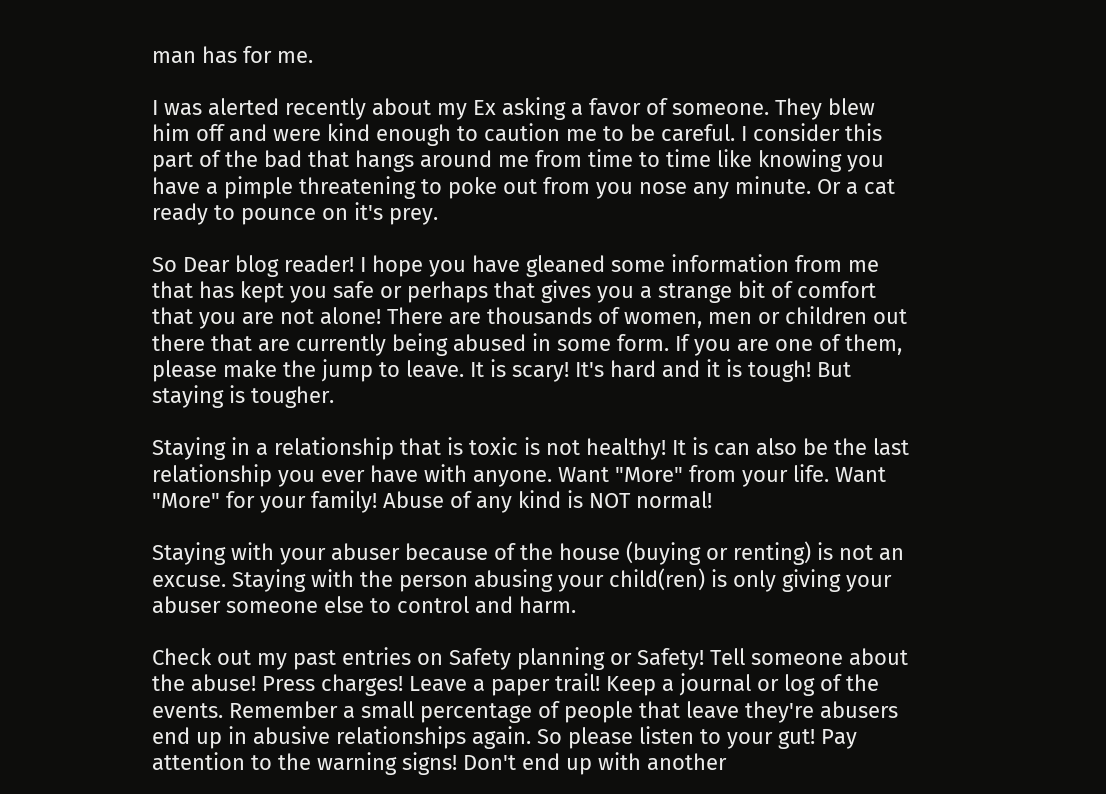man has for me.

I was alerted recently about my Ex asking a favor of someone. They blew him off and were kind enough to caution me to be careful. I consider this part of the bad that hangs around me from time to time like knowing you have a pimple threatening to poke out from you nose any minute. Or a cat ready to pounce on it's prey.

So Dear blog reader! I hope you have gleaned some information from me that has kept you safe or perhaps that gives you a strange bit of comfort that you are not alone! There are thousands of women, men or children out there that are currently being abused in some form. If you are one of them, please make the jump to leave. It is scary! It's hard and it is tough! But staying is tougher.

Staying in a relationship that is toxic is not healthy! It is can also be the last relationship you ever have with anyone. Want "More" from your life. Want "More" for your family! Abuse of any kind is NOT normal!

Staying with your abuser because of the house (buying or renting) is not an excuse. Staying with the person abusing your child(ren) is only giving your abuser someone else to control and harm.

Check out my past entries on Safety planning or Safety! Tell someone about the abuse! Press charges! Leave a paper trail! Keep a journal or log of the events. Remember a small percentage of people that leave they're abusers end up in abusive relationships again. So please listen to your gut! Pay attention to the warning signs! Don't end up with another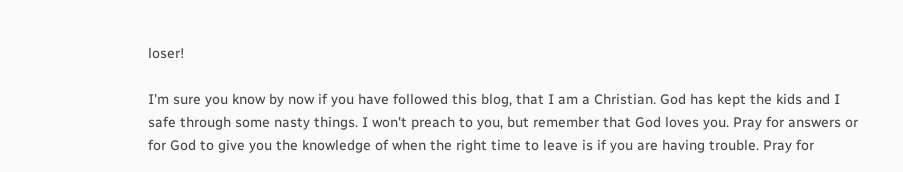loser!

I'm sure you know by now if you have followed this blog, that I am a Christian. God has kept the kids and I safe through some nasty things. I won't preach to you, but remember that God loves you. Pray for answers or for God to give you the knowledge of when the right time to leave is if you are having trouble. Pray for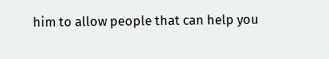him to allow people that can help you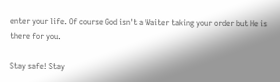enter your life. Of course God isn't a Waiter taking your order but He is there for you.

Stay safe! Stay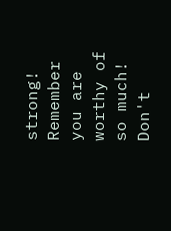strong! Remember you are worthy of so much! Don't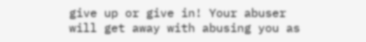give up or give in! Your abuser will get away with abusing you as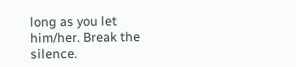long as you let him/her. Break the silence.